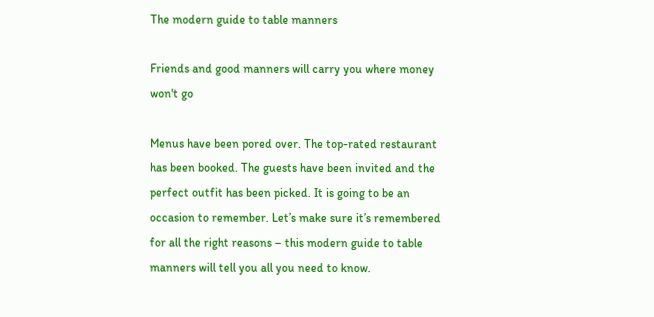The modern guide to table manners

Friends and good manners will carry you where money won't go

Menus have been pored over. The top-rated restaurant has been booked. The guests have been invited and the perfect outfit has been picked. It is going to be an occasion to remember. Let’s make sure it’s remembered for all the right reasons – this modern guide to table manners will tell you all you need to know.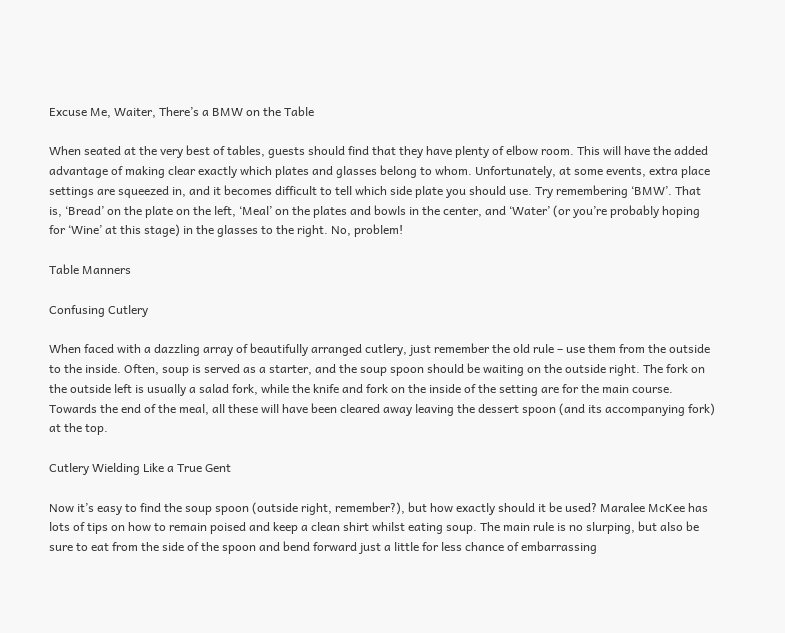Excuse Me, Waiter, There’s a BMW on the Table

When seated at the very best of tables, guests should find that they have plenty of elbow room. This will have the added advantage of making clear exactly which plates and glasses belong to whom. Unfortunately, at some events, extra place settings are squeezed in, and it becomes difficult to tell which side plate you should use. Try remembering ‘BMW’. That is, ‘Bread’ on the plate on the left, ‘Meal’ on the plates and bowls in the center, and ‘Water’ (or you’re probably hoping for ‘Wine’ at this stage) in the glasses to the right. No, problem!

Table Manners

Confusing Cutlery

When faced with a dazzling array of beautifully arranged cutlery, just remember the old rule – use them from the outside to the inside. Often, soup is served as a starter, and the soup spoon should be waiting on the outside right. The fork on the outside left is usually a salad fork, while the knife and fork on the inside of the setting are for the main course. Towards the end of the meal, all these will have been cleared away leaving the dessert spoon (and its accompanying fork) at the top.

Cutlery Wielding Like a True Gent

Now it’s easy to find the soup spoon (outside right, remember?), but how exactly should it be used? Maralee McKee has lots of tips on how to remain poised and keep a clean shirt whilst eating soup. The main rule is no slurping, but also be sure to eat from the side of the spoon and bend forward just a little for less chance of embarrassing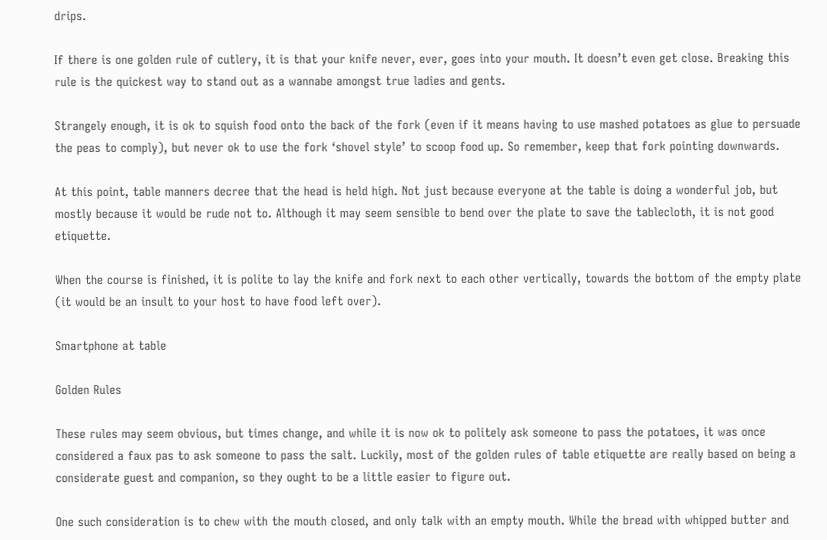drips.

If there is one golden rule of cutlery, it is that your knife never, ever, goes into your mouth. It doesn’t even get close. Breaking this rule is the quickest way to stand out as a wannabe amongst true ladies and gents.

Strangely enough, it is ok to squish food onto the back of the fork (even if it means having to use mashed potatoes as glue to persuade the peas to comply), but never ok to use the fork ‘shovel style’ to scoop food up. So remember, keep that fork pointing downwards.

At this point, table manners decree that the head is held high. Not just because everyone at the table is doing a wonderful job, but mostly because it would be rude not to. Although it may seem sensible to bend over the plate to save the tablecloth, it is not good etiquette.

When the course is finished, it is polite to lay the knife and fork next to each other vertically, towards the bottom of the empty plate (it would be an insult to your host to have food left over).

Smartphone at table

Golden Rules

These rules may seem obvious, but times change, and while it is now ok to politely ask someone to pass the potatoes, it was once considered a faux pas to ask someone to pass the salt. Luckily, most of the golden rules of table etiquette are really based on being a considerate guest and companion, so they ought to be a little easier to figure out.

One such consideration is to chew with the mouth closed, and only talk with an empty mouth. While the bread with whipped butter and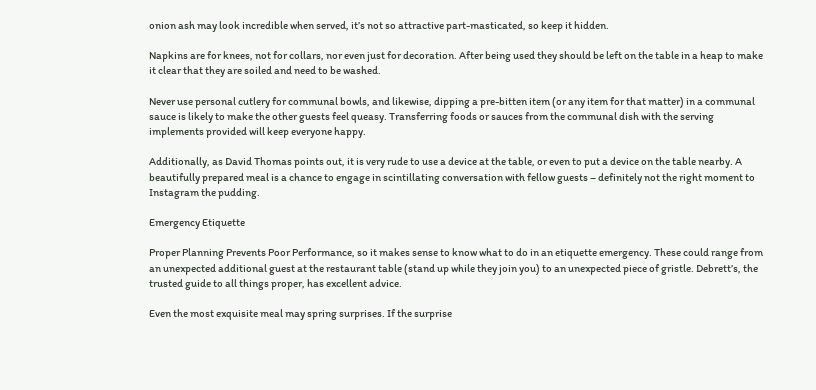onion ash may look incredible when served, it’s not so attractive part-masticated, so keep it hidden.

Napkins are for knees, not for collars, nor even just for decoration. After being used they should be left on the table in a heap to make it clear that they are soiled and need to be washed.

Never use personal cutlery for communal bowls, and likewise, dipping a pre-bitten item (or any item for that matter) in a communal sauce is likely to make the other guests feel queasy. Transferring foods or sauces from the communal dish with the serving implements provided will keep everyone happy.

Additionally, as David Thomas points out, it is very rude to use a device at the table, or even to put a device on the table nearby. A beautifully prepared meal is a chance to engage in scintillating conversation with fellow guests – definitely not the right moment to Instagram the pudding.

Emergency Etiquette

Proper Planning Prevents Poor Performance, so it makes sense to know what to do in an etiquette emergency. These could range from an unexpected additional guest at the restaurant table (stand up while they join you) to an unexpected piece of gristle. Debrett’s, the trusted guide to all things proper, has excellent advice.

Even the most exquisite meal may spring surprises. If the surprise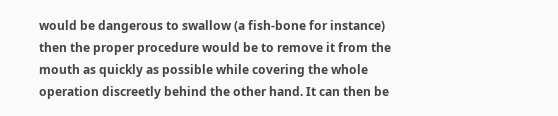would be dangerous to swallow (a fish-bone for instance) then the proper procedure would be to remove it from the mouth as quickly as possible while covering the whole operation discreetly behind the other hand. It can then be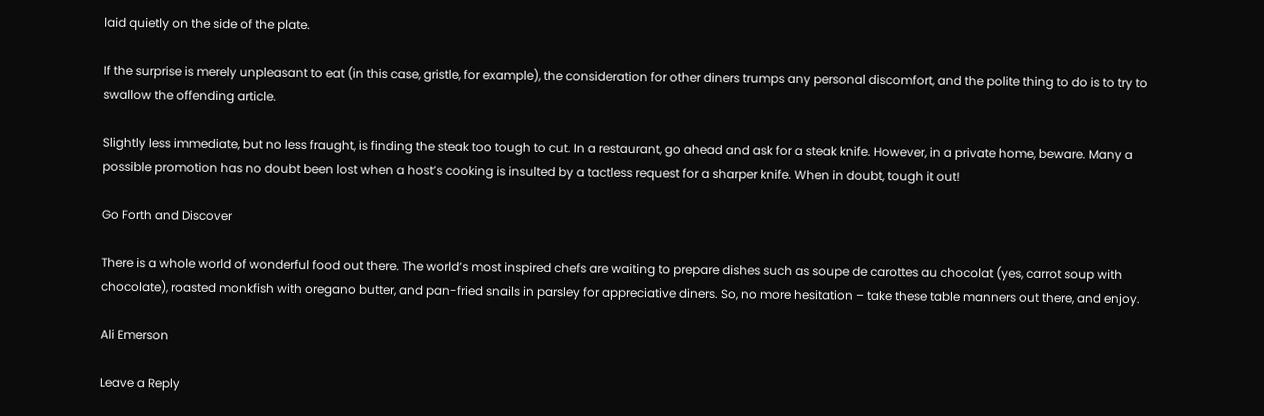laid quietly on the side of the plate.

If the surprise is merely unpleasant to eat (in this case, gristle, for example), the consideration for other diners trumps any personal discomfort, and the polite thing to do is to try to swallow the offending article.

Slightly less immediate, but no less fraught, is finding the steak too tough to cut. In a restaurant, go ahead and ask for a steak knife. However, in a private home, beware. Many a possible promotion has no doubt been lost when a host’s cooking is insulted by a tactless request for a sharper knife. When in doubt, tough it out!

Go Forth and Discover

There is a whole world of wonderful food out there. The world’s most inspired chefs are waiting to prepare dishes such as soupe de carottes au chocolat (yes, carrot soup with chocolate), roasted monkfish with oregano butter, and pan-fried snails in parsley for appreciative diners. So, no more hesitation – take these table manners out there, and enjoy.

Ali Emerson

Leave a Reply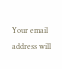Your email address will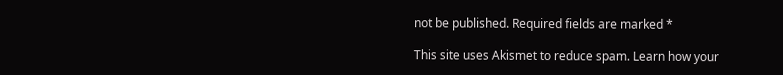not be published. Required fields are marked *

This site uses Akismet to reduce spam. Learn how your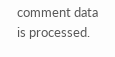comment data is processed.